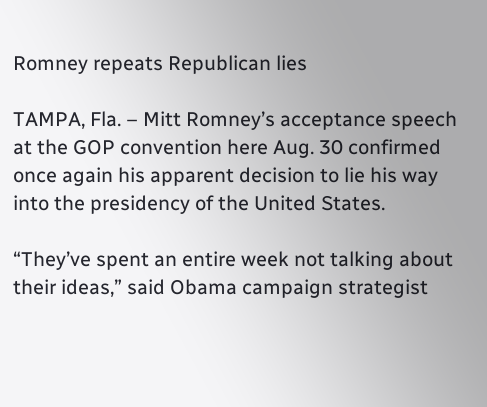Romney repeats Republican lies

TAMPA, Fla. – Mitt Romney’s acceptance speech at the GOP convention here Aug. 30 confirmed once again his apparent decision to lie his way into the presidency of the United States.

“They’ve spent an entire week not talking about their ideas,” said Obama campaign strategist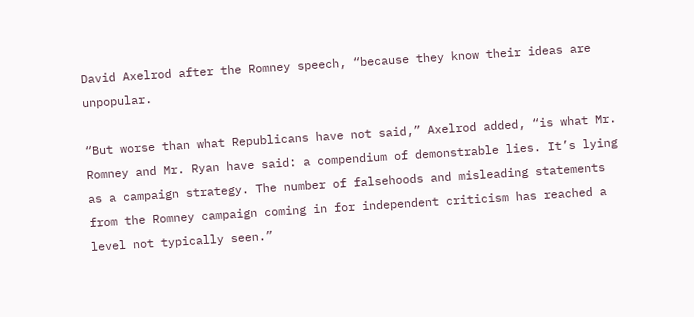David Axelrod after the Romney speech, “because they know their ideas are unpopular.

“But worse than what Republicans have not said,” Axelrod added, “is what Mr. Romney and Mr. Ryan have said: a compendium of demonstrable lies. It’s lying as a campaign strategy. The number of falsehoods and misleading statements from the Romney campaign coming in for independent criticism has reached a level not typically seen.”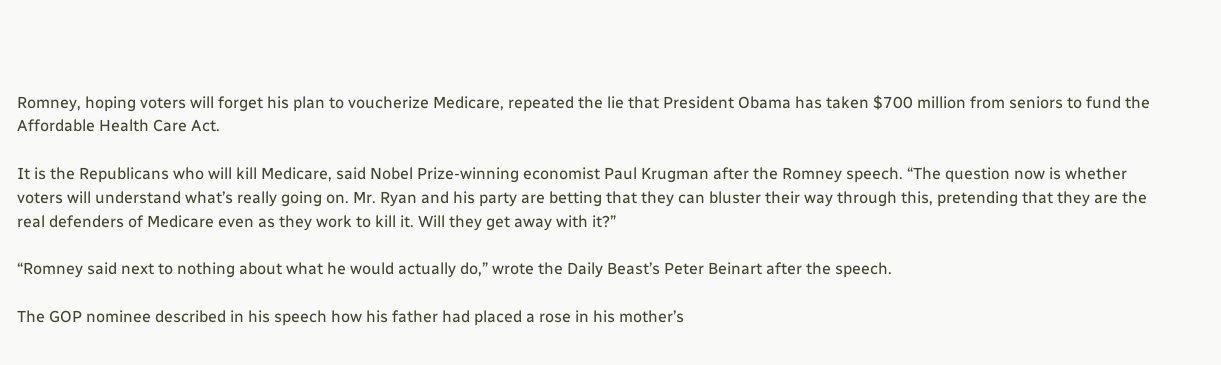Romney, hoping voters will forget his plan to voucherize Medicare, repeated the lie that President Obama has taken $700 million from seniors to fund the Affordable Health Care Act.

It is the Republicans who will kill Medicare, said Nobel Prize-winning economist Paul Krugman after the Romney speech. “The question now is whether voters will understand what’s really going on. Mr. Ryan and his party are betting that they can bluster their way through this, pretending that they are the real defenders of Medicare even as they work to kill it. Will they get away with it?”

“Romney said next to nothing about what he would actually do,” wrote the Daily Beast’s Peter Beinart after the speech.

The GOP nominee described in his speech how his father had placed a rose in his mother’s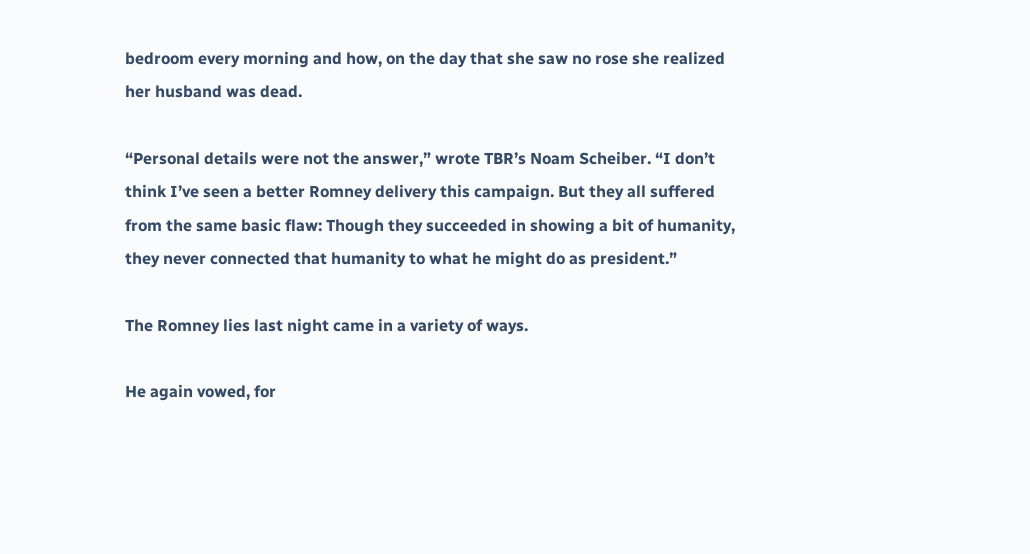bedroom every morning and how, on the day that she saw no rose she realized her husband was dead.

“Personal details were not the answer,” wrote TBR’s Noam Scheiber. “I don’t think I’ve seen a better Romney delivery this campaign. But they all suffered from the same basic flaw: Though they succeeded in showing a bit of humanity, they never connected that humanity to what he might do as president.”

The Romney lies last night came in a variety of ways.

He again vowed, for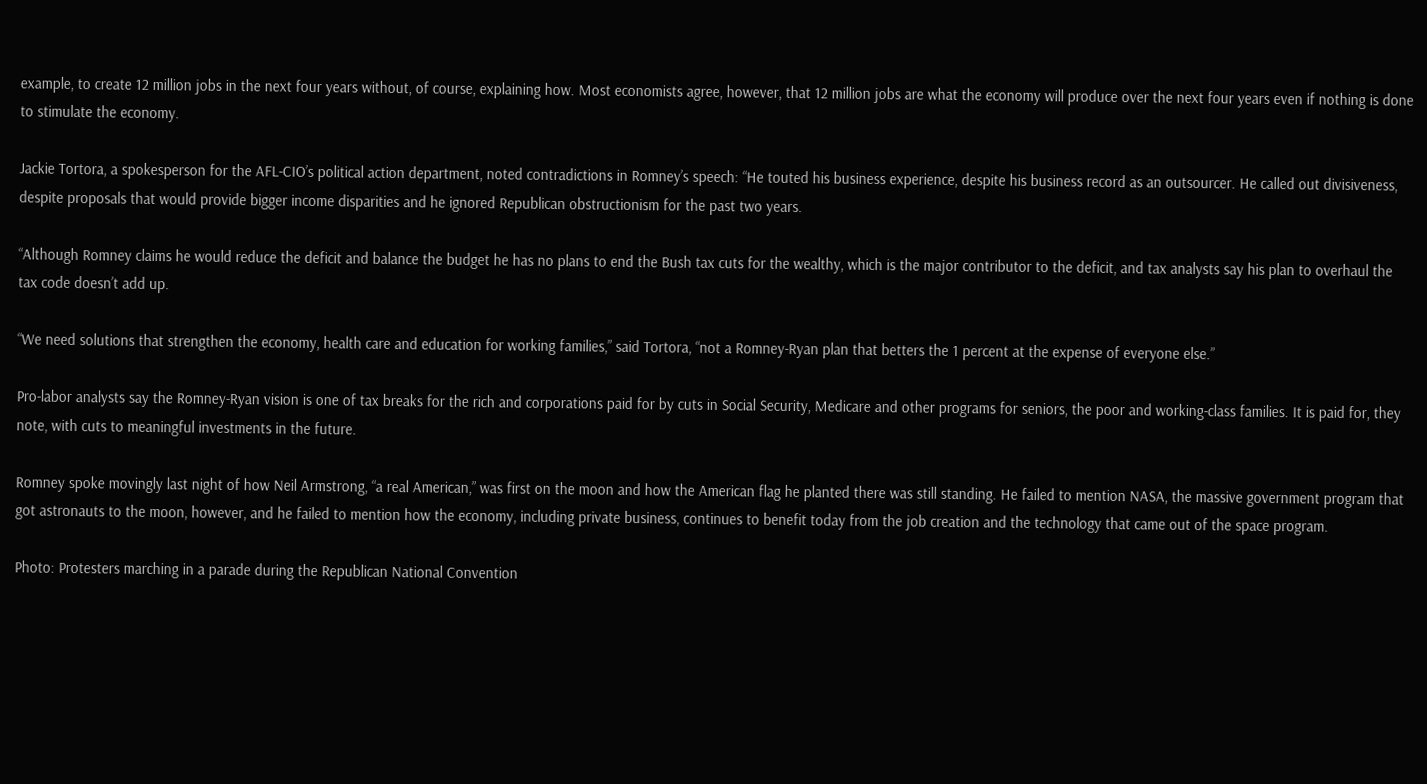example, to create 12 million jobs in the next four years without, of course, explaining how. Most economists agree, however, that 12 million jobs are what the economy will produce over the next four years even if nothing is done to stimulate the economy.

Jackie Tortora, a spokesperson for the AFL-CIO’s political action department, noted contradictions in Romney’s speech: “He touted his business experience, despite his business record as an outsourcer. He called out divisiveness, despite proposals that would provide bigger income disparities and he ignored Republican obstructionism for the past two years.

“Although Romney claims he would reduce the deficit and balance the budget he has no plans to end the Bush tax cuts for the wealthy, which is the major contributor to the deficit, and tax analysts say his plan to overhaul the tax code doesn’t add up.

“We need solutions that strengthen the economy, health care and education for working families,” said Tortora, “not a Romney-Ryan plan that betters the 1 percent at the expense of everyone else.”

Pro-labor analysts say the Romney-Ryan vision is one of tax breaks for the rich and corporations paid for by cuts in Social Security, Medicare and other programs for seniors, the poor and working-class families. It is paid for, they note, with cuts to meaningful investments in the future.

Romney spoke movingly last night of how Neil Armstrong, “a real American,” was first on the moon and how the American flag he planted there was still standing. He failed to mention NASA, the massive government program that got astronauts to the moon, however, and he failed to mention how the economy, including private business, continues to benefit today from the job creation and the technology that came out of the space program.

Photo: Protesters marching in a parade during the Republican National Convention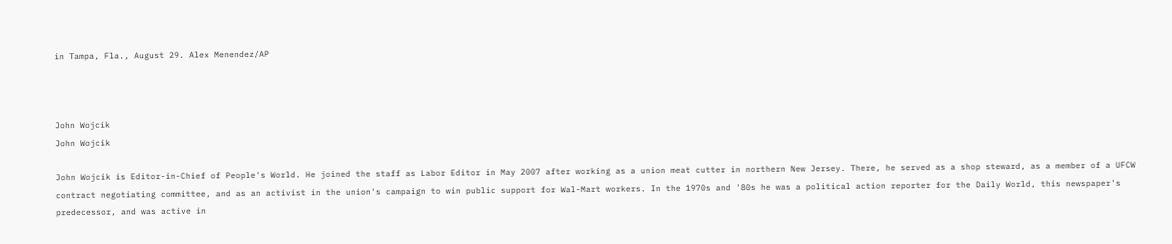in Tampa, Fla., August 29. Alex Menendez/AP



John Wojcik
John Wojcik

John Wojcik is Editor-in-Chief of People's World. He joined the staff as Labor Editor in May 2007 after working as a union meat cutter in northern New Jersey. There, he served as a shop steward, as a member of a UFCW contract negotiating committee, and as an activist in the union's campaign to win public support for Wal-Mart workers. In the 1970s and '80s he was a political action reporter for the Daily World, this newspaper's predecessor, and was active in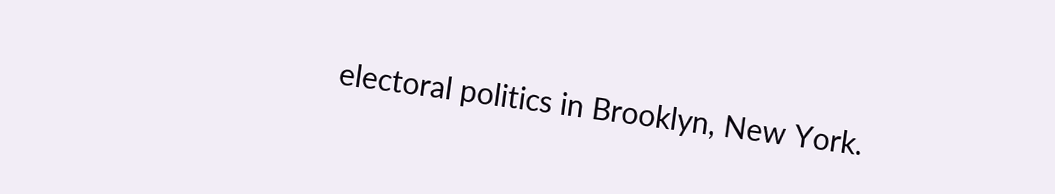electoral politics in Brooklyn, New York.